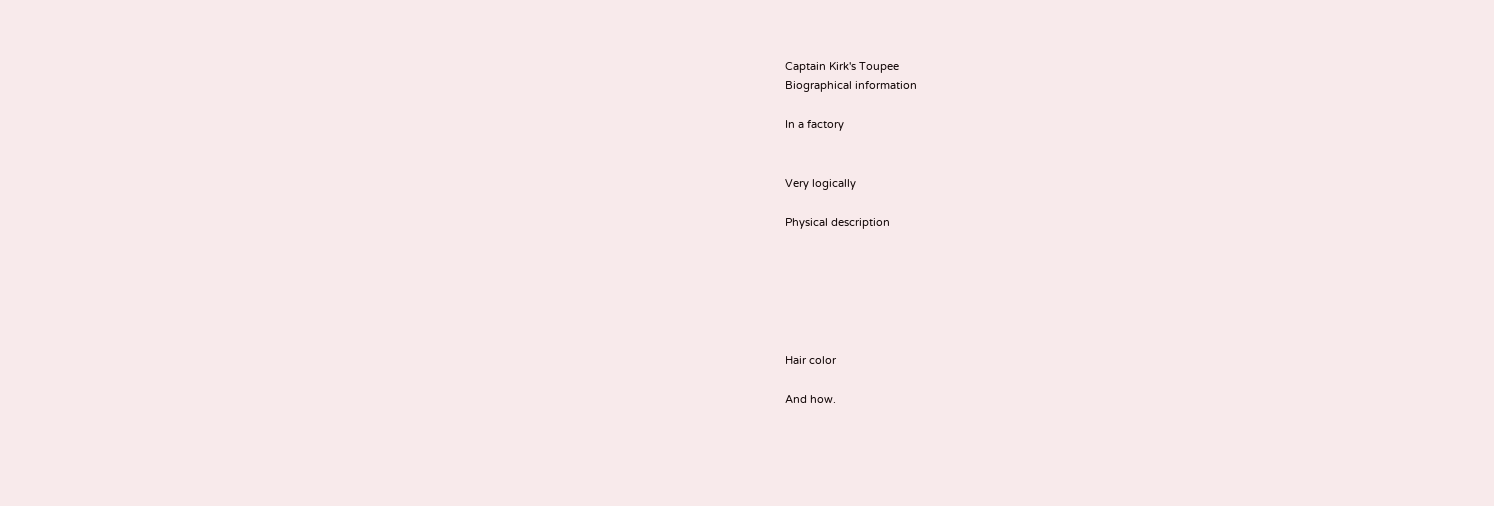Captain Kirk's Toupee
Biographical information

In a factory


Very logically

Physical description






Hair color

And how.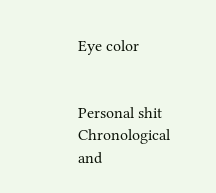Eye color


Personal shit
Chronological and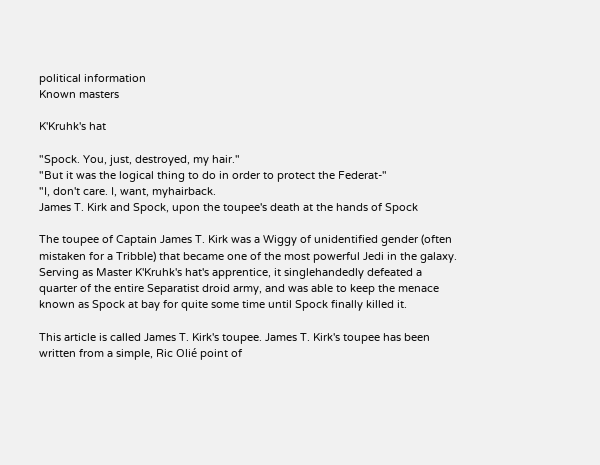political information
Known masters

K'Kruhk's hat

"Spock. You, just, destroyed, my hair."
"But it was the logical thing to do in order to protect the Federat-"
"I, don't care. I, want, myhairback.
James T. Kirk and Spock, upon the toupee's death at the hands of Spock

The toupee of Captain James T. Kirk was a Wiggy of unidentified gender (often mistaken for a Tribble) that became one of the most powerful Jedi in the galaxy. Serving as Master K'Kruhk's hat's apprentice, it singlehandedly defeated a quarter of the entire Separatist droid army, and was able to keep the menace known as Spock at bay for quite some time until Spock finally killed it.

This article is called James T. Kirk's toupee. James T. Kirk's toupee has been written from a simple, Ric Olié point of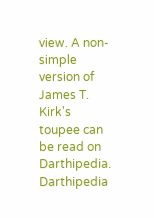view. A non-simple version of James T. Kirk's toupee can be read on Darthipedia. Darthipedia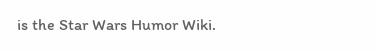is the Star Wars Humor Wiki.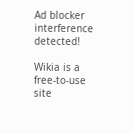Ad blocker interference detected!

Wikia is a free-to-use site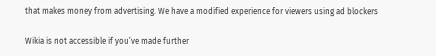that makes money from advertising. We have a modified experience for viewers using ad blockers

Wikia is not accessible if you’ve made further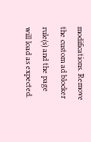modifications. Remove the custom ad blocker rule(s) and the page will load as expected.